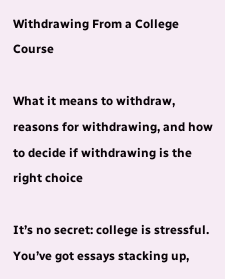Withdrawing From a College Course

What it means to withdraw, reasons for withdrawing, and how to decide if withdrawing is the right choice

It’s no secret: college is stressful. You’ve got essays stacking up,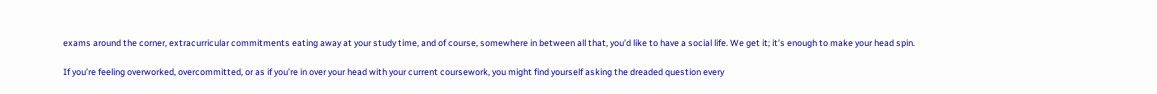exams around the corner, extracurricular commitments eating away at your study time, and of course, somewhere in between all that, you’d like to have a social life. We get it; it’s enough to make your head spin.

If you’re feeling overworked, overcommitted, or as if you’re in over your head with your current coursework, you might find yourself asking the dreaded question every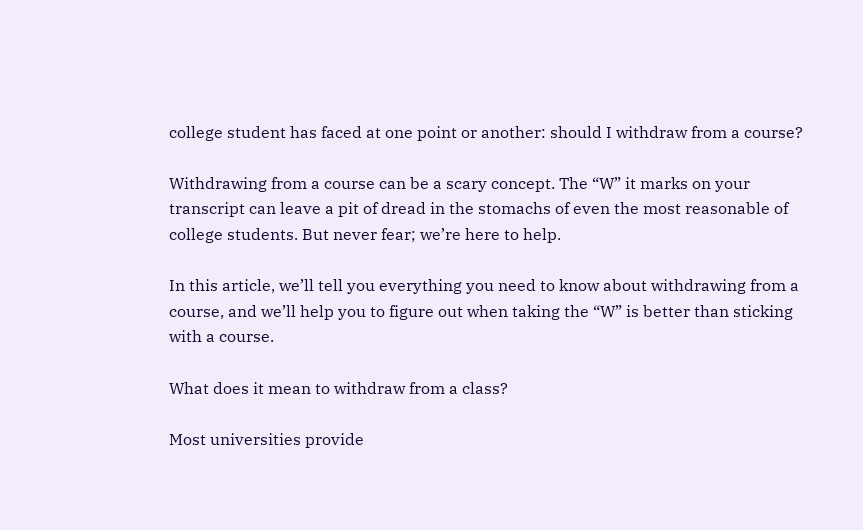college student has faced at one point or another: should I withdraw from a course?

Withdrawing from a course can be a scary concept. The “W” it marks on your transcript can leave a pit of dread in the stomachs of even the most reasonable of college students. But never fear; we’re here to help.

In this article, we’ll tell you everything you need to know about withdrawing from a course, and we’ll help you to figure out when taking the “W” is better than sticking with a course.

What does it mean to withdraw from a class?

Most universities provide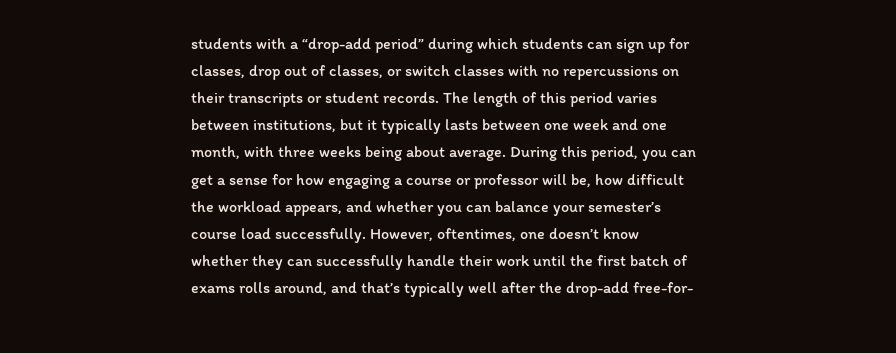students with a “drop-add period” during which students can sign up for classes, drop out of classes, or switch classes with no repercussions on their transcripts or student records. The length of this period varies between institutions, but it typically lasts between one week and one month, with three weeks being about average. During this period, you can get a sense for how engaging a course or professor will be, how difficult the workload appears, and whether you can balance your semester’s course load successfully. However, oftentimes, one doesn’t know whether they can successfully handle their work until the first batch of exams rolls around, and that’s typically well after the drop-add free-for-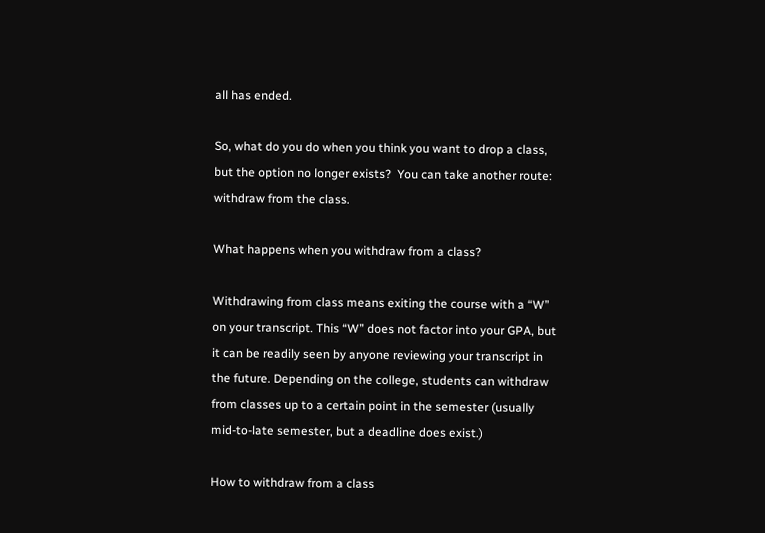all has ended.

So, what do you do when you think you want to drop a class, but the option no longer exists?  You can take another route: withdraw from the class.

What happens when you withdraw from a class?

Withdrawing from class means exiting the course with a “W” on your transcript. This “W” does not factor into your GPA, but it can be readily seen by anyone reviewing your transcript in the future. Depending on the college, students can withdraw from classes up to a certain point in the semester (usually mid-to-late semester, but a deadline does exist.)

How to withdraw from a class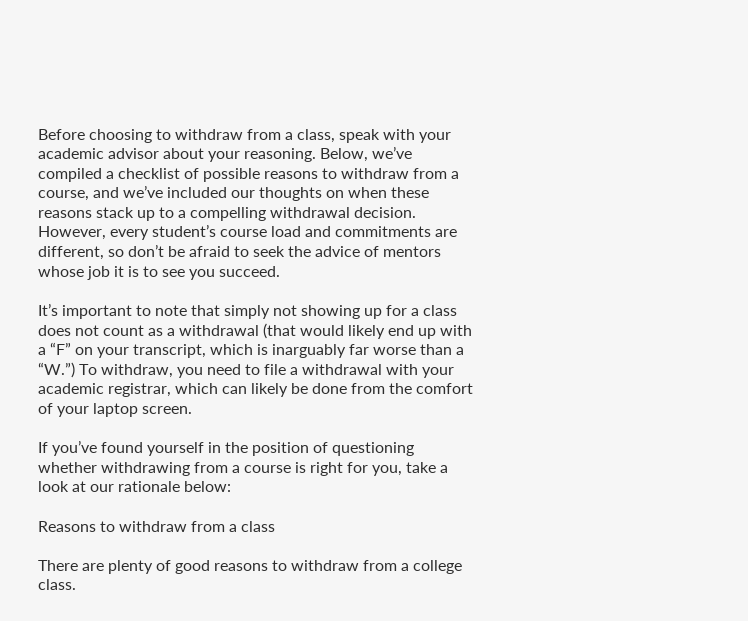Before choosing to withdraw from a class, speak with your academic advisor about your reasoning. Below, we’ve compiled a checklist of possible reasons to withdraw from a course, and we’ve included our thoughts on when these reasons stack up to a compelling withdrawal decision. However, every student’s course load and commitments are different, so don’t be afraid to seek the advice of mentors whose job it is to see you succeed.

It’s important to note that simply not showing up for a class does not count as a withdrawal (that would likely end up with a “F” on your transcript, which is inarguably far worse than a “W.”) To withdraw, you need to file a withdrawal with your academic registrar, which can likely be done from the comfort of your laptop screen.

If you’ve found yourself in the position of questioning whether withdrawing from a course is right for you, take a look at our rationale below:

Reasons to withdraw from a class

There are plenty of good reasons to withdraw from a college class.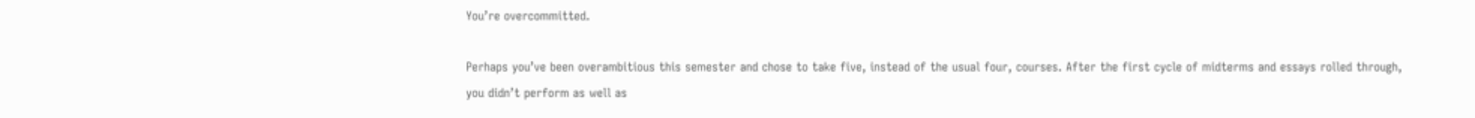You’re overcommitted.

Perhaps you’ve been overambitious this semester and chose to take five, instead of the usual four, courses. After the first cycle of midterms and essays rolled through, you didn’t perform as well as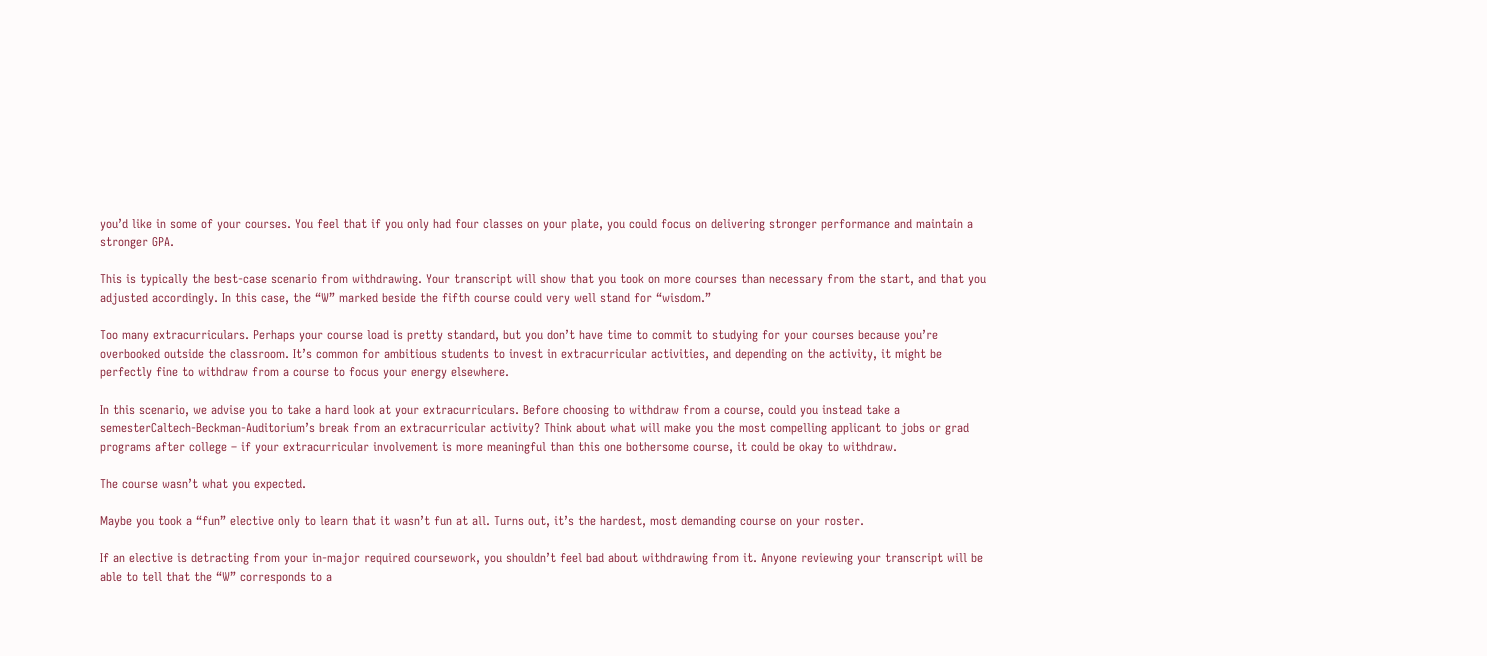you’d like in some of your courses. You feel that if you only had four classes on your plate, you could focus on delivering stronger performance and maintain a stronger GPA.

This is typically the best-case scenario from withdrawing. Your transcript will show that you took on more courses than necessary from the start, and that you adjusted accordingly. In this case, the “W” marked beside the fifth course could very well stand for “wisdom.”

Too many extracurriculars. Perhaps your course load is pretty standard, but you don’t have time to commit to studying for your courses because you’re overbooked outside the classroom. It’s common for ambitious students to invest in extracurricular activities, and depending on the activity, it might be perfectly fine to withdraw from a course to focus your energy elsewhere.

In this scenario, we advise you to take a hard look at your extracurriculars. Before choosing to withdraw from a course, could you instead take a semesterCaltech-Beckman-Auditorium’s break from an extracurricular activity? Think about what will make you the most compelling applicant to jobs or grad programs after college – if your extracurricular involvement is more meaningful than this one bothersome course, it could be okay to withdraw.

The course wasn’t what you expected.

Maybe you took a “fun” elective only to learn that it wasn’t fun at all. Turns out, it’s the hardest, most demanding course on your roster.

If an elective is detracting from your in-major required coursework, you shouldn’t feel bad about withdrawing from it. Anyone reviewing your transcript will be able to tell that the “W” corresponds to a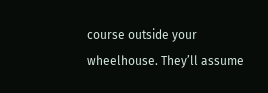course outside your wheelhouse. They’ll assume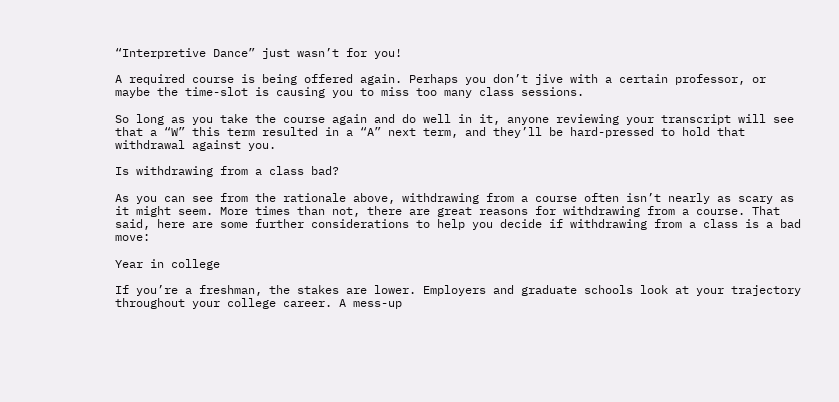“Interpretive Dance” just wasn’t for you!

A required course is being offered again. Perhaps you don’t jive with a certain professor, or maybe the time-slot is causing you to miss too many class sessions.

So long as you take the course again and do well in it, anyone reviewing your transcript will see that a “W” this term resulted in a “A” next term, and they’ll be hard-pressed to hold that withdrawal against you.

Is withdrawing from a class bad?

As you can see from the rationale above, withdrawing from a course often isn’t nearly as scary as it might seem. More times than not, there are great reasons for withdrawing from a course. That said, here are some further considerations to help you decide if withdrawing from a class is a bad move:

Year in college

If you’re a freshman, the stakes are lower. Employers and graduate schools look at your trajectory throughout your college career. A mess-up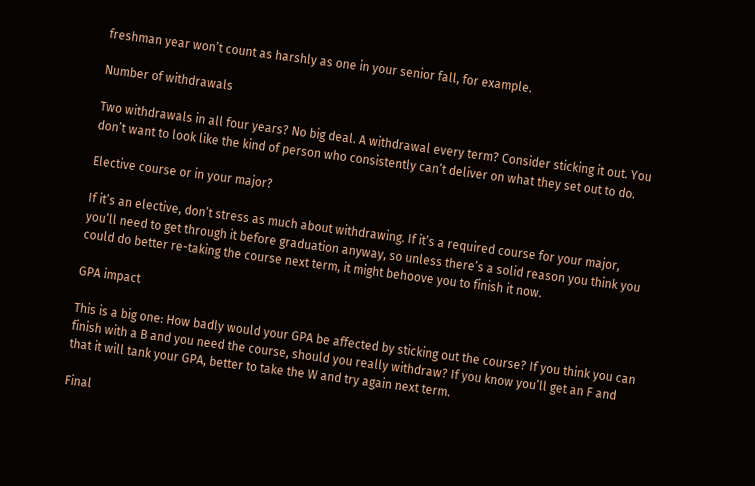freshman year won’t count as harshly as one in your senior fall, for example.

Number of withdrawals

Two withdrawals in all four years? No big deal. A withdrawal every term? Consider sticking it out. You don’t want to look like the kind of person who consistently can’t deliver on what they set out to do.

Elective course or in your major?

If it’s an elective, don’t stress as much about withdrawing. If it’s a required course for your major, you’ll need to get through it before graduation anyway, so unless there’s a solid reason you think you could do better re-taking the course next term, it might behoove you to finish it now.

GPA impact

This is a big one: How badly would your GPA be affected by sticking out the course? If you think you can finish with a B and you need the course, should you really withdraw? If you know you’ll get an F and that it will tank your GPA, better to take the W and try again next term.

Final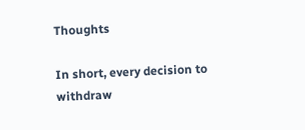Thoughts

In short, every decision to withdraw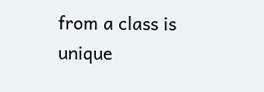from a class is unique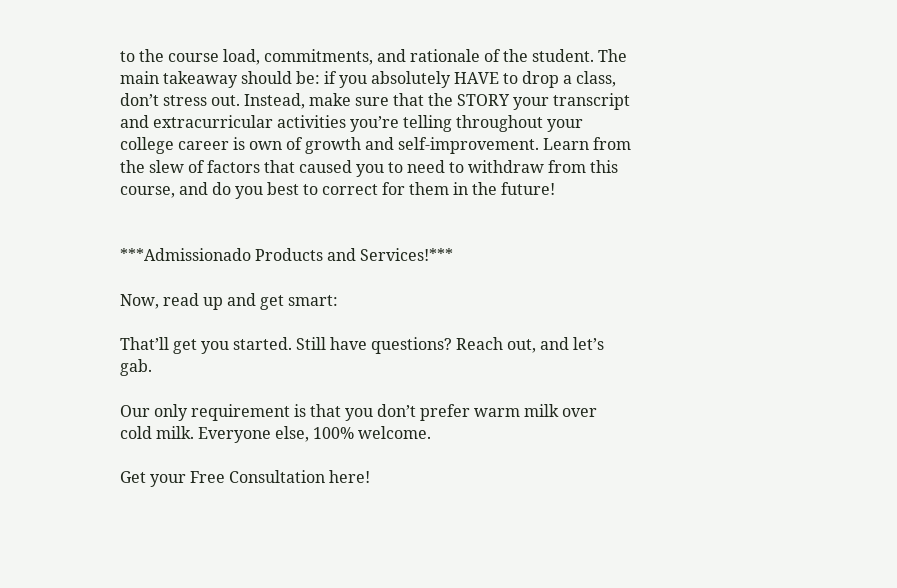to the course load, commitments, and rationale of the student. The main takeaway should be: if you absolutely HAVE to drop a class, don’t stress out. Instead, make sure that the STORY your transcript and extracurricular activities you’re telling throughout your college career is own of growth and self-improvement. Learn from the slew of factors that caused you to need to withdraw from this course, and do you best to correct for them in the future!


***Admissionado Products and Services!***

Now, read up and get smart:

That’ll get you started. Still have questions? Reach out, and let’s gab.

Our only requirement is that you don’t prefer warm milk over cold milk. Everyone else, 100% welcome.

Get your Free Consultation here!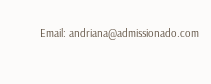Email: andriana@admissionado.com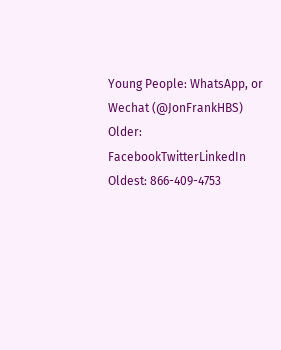Young People: WhatsApp, or Wechat (@JonFrankHBS)
Older: FacebookTwitterLinkedIn
Oldest: 866-409-4753